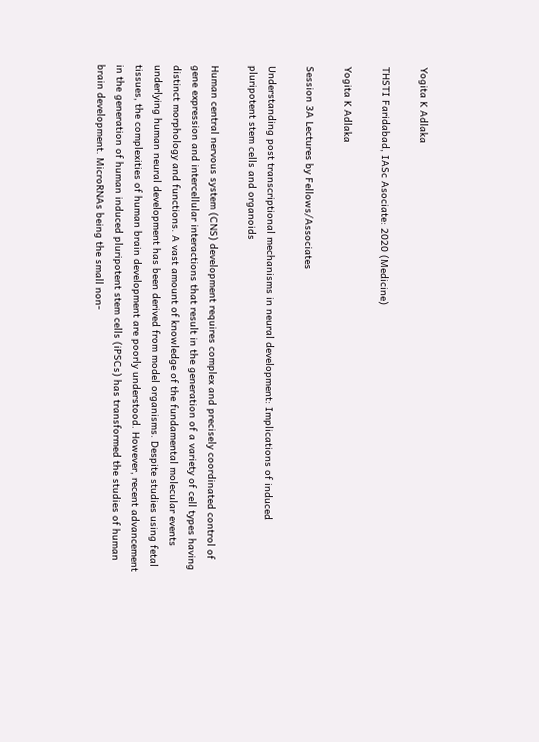Yogita K Adlaka

THSTI Faridabad, IASc Asociate: 2020 (Medicine)

Yogita K Adlaka

Session 3A Lectures by Fellows/Associates

Understanding post transcriptional mechanisms in neural development: Implications of induced pluripotent stem cells and organoids

Human central nervous system (CNS) development requires complex and precisely coordinated control of gene expression and intercellular interactions that result in the generation of a variety of cell types having distinct morphology and functions. A vast amount of knowledge of the fundamental molecular events underlying human neural development has been derived from model organisms. Despite studies using fetal tissues, the complexities of human brain development are poorly understood. However, recent advancement in the generation of human induced pluripotent stem cells (iPSCs) has transformed the studies of human brain development. MicroRNAs being the small non-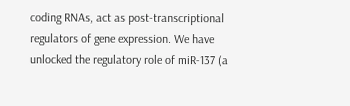coding RNAs, act as post-transcriptional regulators of gene expression. We have unlocked the regulatory role of miR-137 (a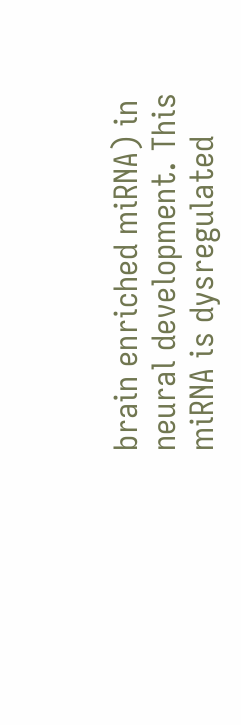brain enriched miRNA) in neural development. This miRNA is dysregulated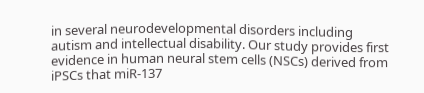in several neurodevelopmental disorders including autism and intellectual disability. Our study provides first evidence in human neural stem cells (NSCs) derived from iPSCs that miR-137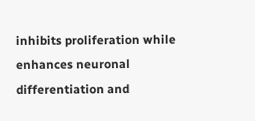inhibits proliferation while enhances neuronal differentiation and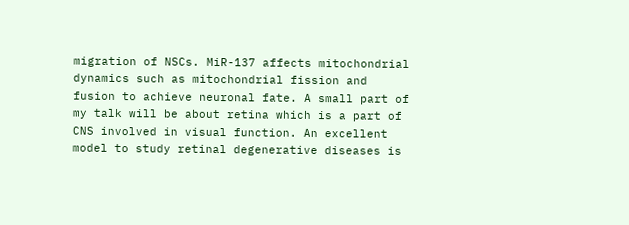migration of NSCs. MiR-137 affects mitochondrial dynamics such as mitochondrial fission and fusion to achieve neuronal fate. A small part of my talk will be about retina which is a part of CNS involved in visual function. An excellent model to study retinal degenerative diseases is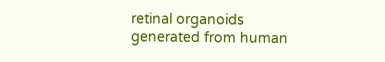retinal organoids generated from human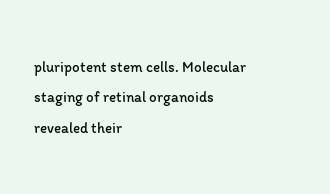pluripotent stem cells. Molecular staging of retinal organoids revealed their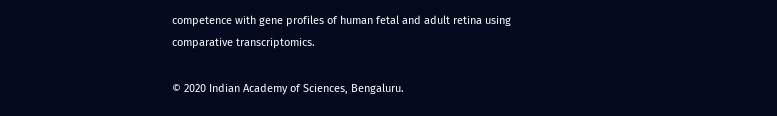competence with gene profiles of human fetal and adult retina using comparative transcriptomics.

© 2020 Indian Academy of Sciences, Bengaluru.